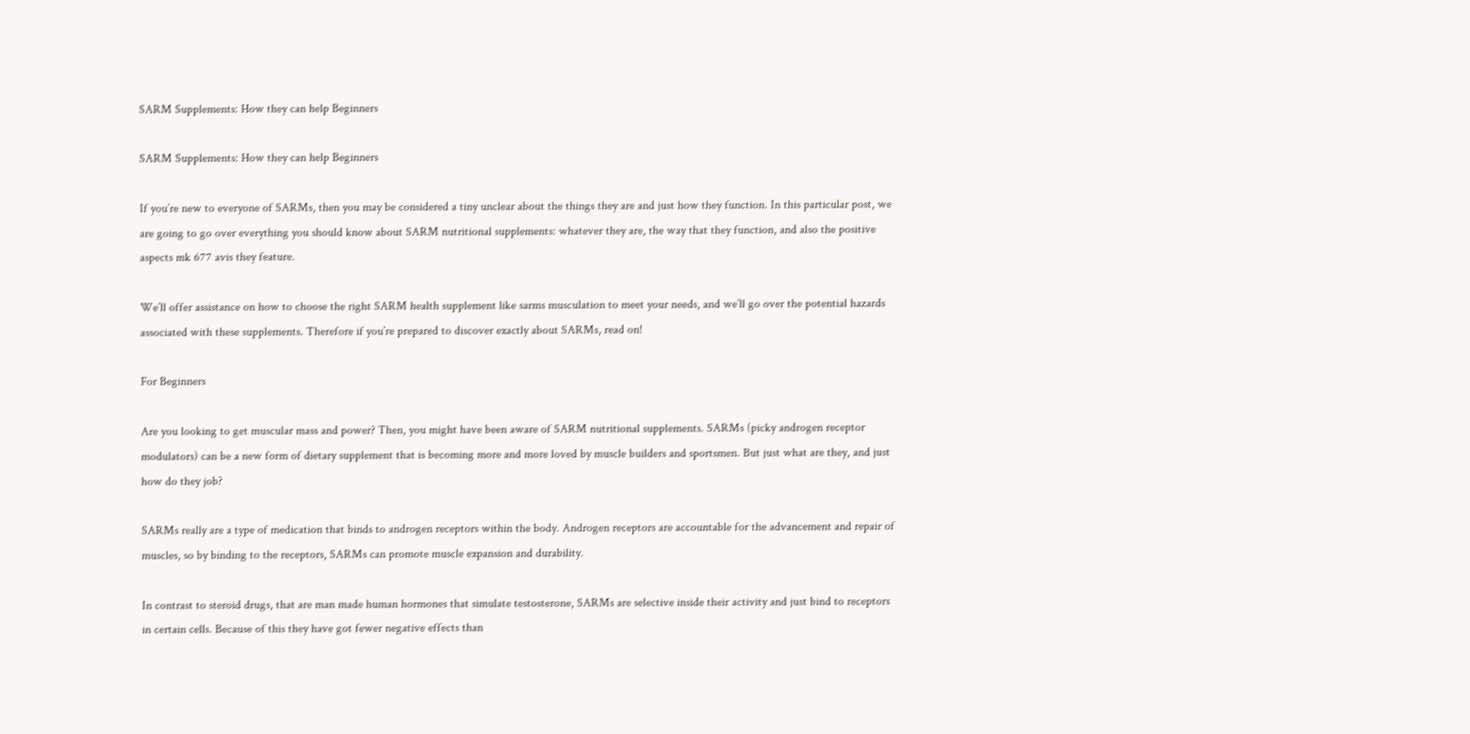SARM Supplements: How they can help Beginners

SARM Supplements: How they can help Beginners

If you’re new to everyone of SARMs, then you may be considered a tiny unclear about the things they are and just how they function. In this particular post, we are going to go over everything you should know about SARM nutritional supplements: whatever they are, the way that they function, and also the positive aspects mk 677 avis they feature.

We’ll offer assistance on how to choose the right SARM health supplement like sarms musculation to meet your needs, and we’ll go over the potential hazards associated with these supplements. Therefore if you’re prepared to discover exactly about SARMs, read on!

For Beginners

Are you looking to get muscular mass and power? Then, you might have been aware of SARM nutritional supplements. SARMs (picky androgen receptor modulators) can be a new form of dietary supplement that is becoming more and more loved by muscle builders and sportsmen. But just what are they, and just how do they job?

SARMs really are a type of medication that binds to androgen receptors within the body. Androgen receptors are accountable for the advancement and repair of muscles, so by binding to the receptors, SARMs can promote muscle expansion and durability.

In contrast to steroid drugs, that are man made human hormones that simulate testosterone, SARMs are selective inside their activity and just bind to receptors in certain cells. Because of this they have got fewer negative effects than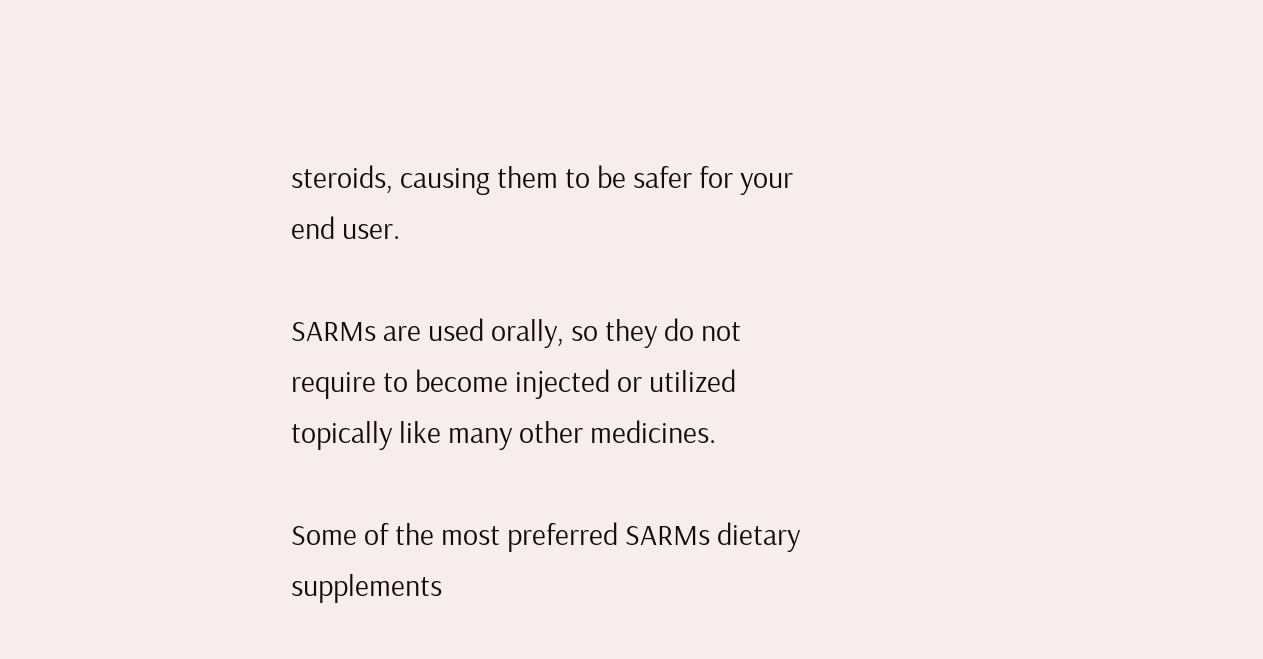steroids, causing them to be safer for your end user.

SARMs are used orally, so they do not require to become injected or utilized topically like many other medicines.

Some of the most preferred SARMs dietary supplements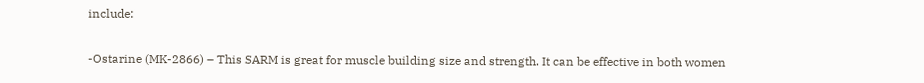include:

-Ostarine (MK-2866) – This SARM is great for muscle building size and strength. It can be effective in both women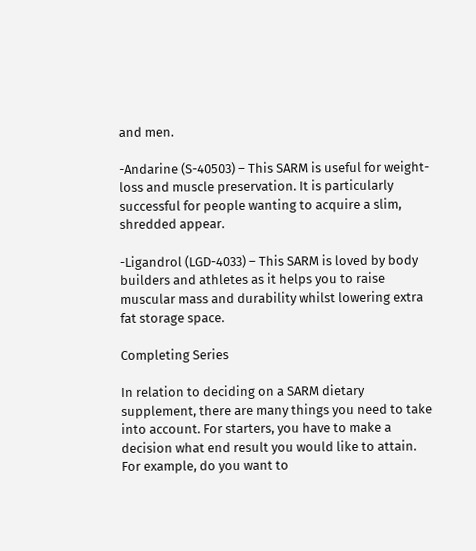and men.

-Andarine (S-40503) – This SARM is useful for weight-loss and muscle preservation. It is particularly successful for people wanting to acquire a slim, shredded appear.

-Ligandrol (LGD-4033) – This SARM is loved by body builders and athletes as it helps you to raise muscular mass and durability whilst lowering extra fat storage space.

Completing Series

In relation to deciding on a SARM dietary supplement, there are many things you need to take into account. For starters, you have to make a decision what end result you would like to attain. For example, do you want to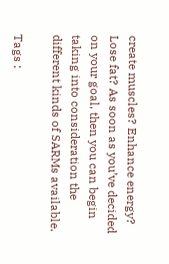create muscles? Enhance energy? Lose fat? As soon as you’ve decided on your goal, then you can begin taking into consideration the different kinds of SARMs available.

Tags :